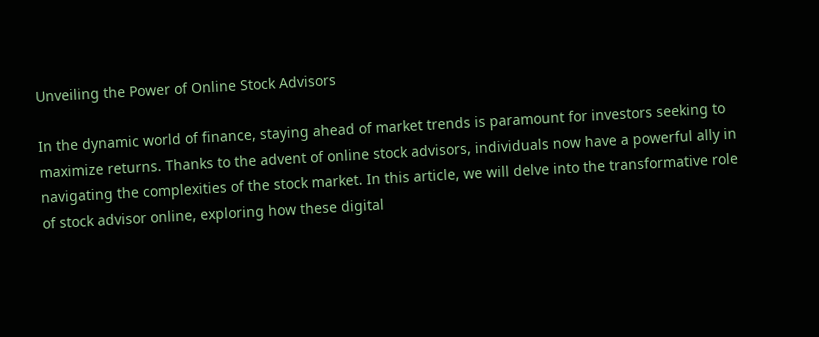Unveiling the Power of Online Stock Advisors

In the dynamic world of finance, staying ahead of market trends is paramount for investors seeking to maximize returns. Thanks to the advent of online stock advisors, individuals now have a powerful ally in navigating the complexities of the stock market. In this article, we will delve into the transformative role of stock advisor online, exploring how these digital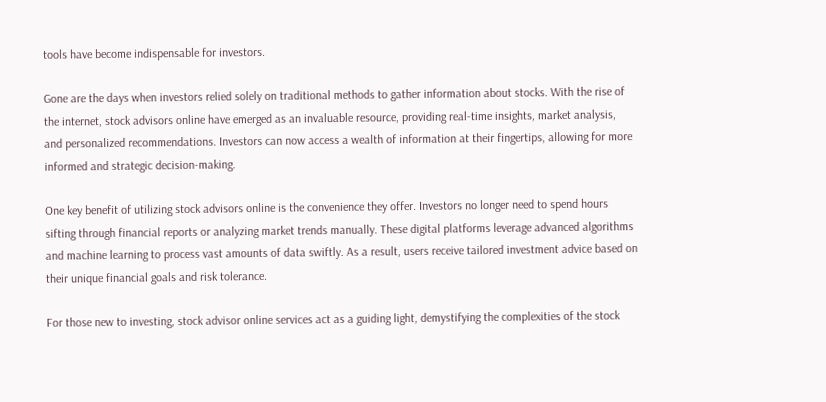tools have become indispensable for investors.

Gone are the days when investors relied solely on traditional methods to gather information about stocks. With the rise of the internet, stock advisors online have emerged as an invaluable resource, providing real-time insights, market analysis, and personalized recommendations. Investors can now access a wealth of information at their fingertips, allowing for more informed and strategic decision-making.

One key benefit of utilizing stock advisors online is the convenience they offer. Investors no longer need to spend hours sifting through financial reports or analyzing market trends manually. These digital platforms leverage advanced algorithms and machine learning to process vast amounts of data swiftly. As a result, users receive tailored investment advice based on their unique financial goals and risk tolerance.

For those new to investing, stock advisor online services act as a guiding light, demystifying the complexities of the stock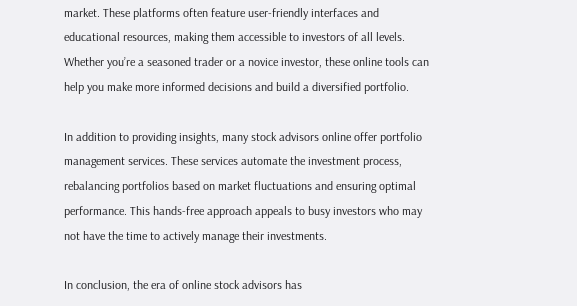market. These platforms often feature user-friendly interfaces and educational resources, making them accessible to investors of all levels. Whether you’re a seasoned trader or a novice investor, these online tools can help you make more informed decisions and build a diversified portfolio.

In addition to providing insights, many stock advisors online offer portfolio management services. These services automate the investment process, rebalancing portfolios based on market fluctuations and ensuring optimal performance. This hands-free approach appeals to busy investors who may not have the time to actively manage their investments.

In conclusion, the era of online stock advisors has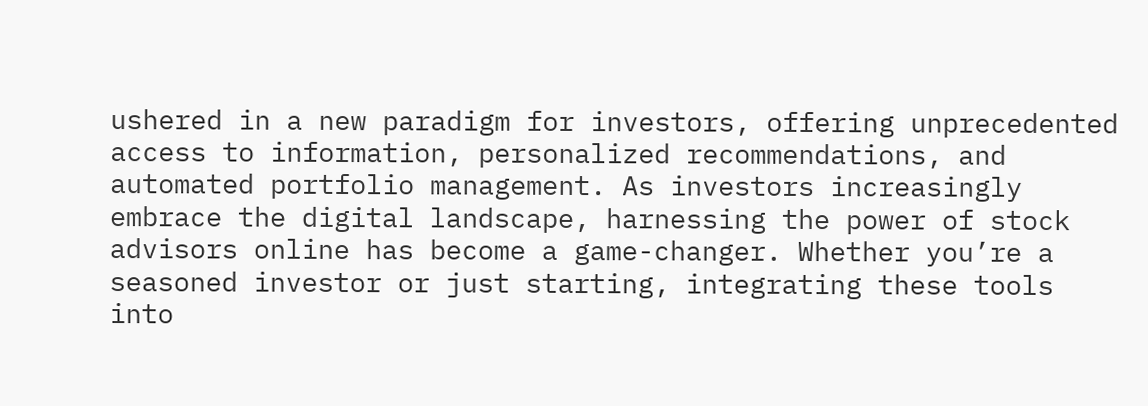ushered in a new paradigm for investors, offering unprecedented access to information, personalized recommendations, and automated portfolio management. As investors increasingly embrace the digital landscape, harnessing the power of stock advisors online has become a game-changer. Whether you’re a seasoned investor or just starting, integrating these tools into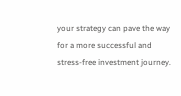your strategy can pave the way for a more successful and stress-free investment journey.